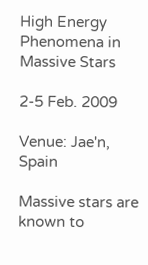High Energy Phenomena in Massive Stars

2-5 Feb. 2009

Venue: Jae'n, Spain

Massive stars are known to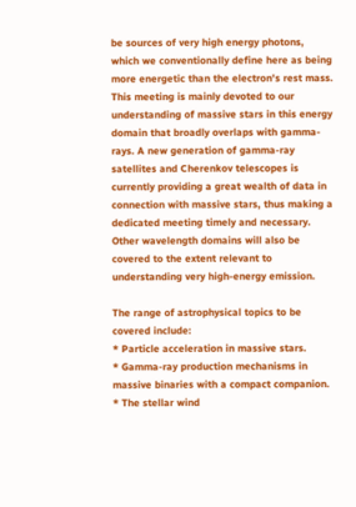be sources of very high energy photons, which we conventionally define here as being more energetic than the electron's rest mass. This meeting is mainly devoted to our understanding of massive stars in this energy domain that broadly overlaps with gamma-rays. A new generation of gamma-ray satellites and Cherenkov telescopes is currently providing a great wealth of data in connection with massive stars, thus making a dedicated meeting timely and necessary. Other wavelength domains will also be covered to the extent relevant to understanding very high-energy emission.

The range of astrophysical topics to be covered include:
* Particle acceleration in massive stars.
* Gamma-ray production mechanisms in massive binaries with a compact companion.
* The stellar wind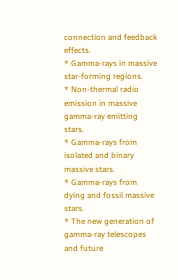connection and feedback effects.
* Gamma-rays in massive star-forming regions.
* Non-thermal radio emission in massive gamma-ray emitting stars.
* Gamma-rays from isolated and binary massive stars.
* Gamma-rays from dying and fossil massive stars.
* The new generation of gamma-ray telescopes and future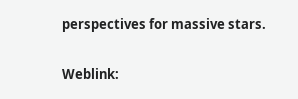perspectives for massive stars.

Weblink: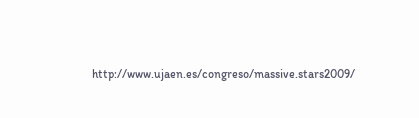http://www.ujaen.es/congreso/massive.stars2009/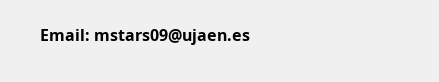Email: mstars09@ujaen.es